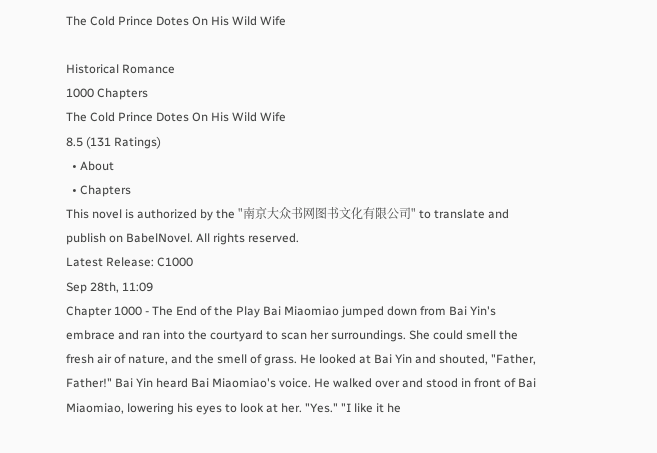The Cold Prince Dotes On His Wild Wife

Historical Romance
1000 Chapters
The Cold Prince Dotes On His Wild Wife
8.5 (131 Ratings)
  • About
  • Chapters
This novel is authorized by the "南京大众书网图书文化有限公司" to translate and publish on BabelNovel. All rights reserved.
Latest Release: C1000
Sep 28th, 11:09
Chapter 1000 - The End of the Play Bai Miaomiao jumped down from Bai Yin's embrace and ran into the courtyard to scan her surroundings. She could smell the fresh air of nature, and the smell of grass. He looked at Bai Yin and shouted, "Father, Father!" Bai Yin heard Bai Miaomiao's voice. He walked over and stood in front of Bai Miaomiao, lowering his eyes to look at her. "Yes." "I like it he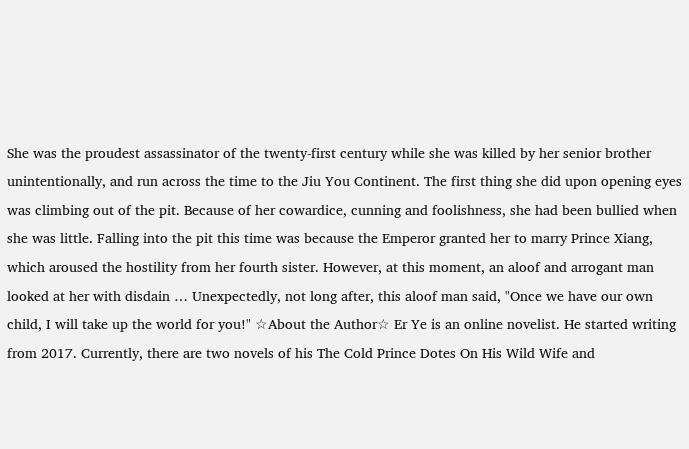She was the proudest assassinator of the twenty-first century while she was killed by her senior brother unintentionally, and run across the time to the Jiu You Continent. The first thing she did upon opening eyes was climbing out of the pit. Because of her cowardice, cunning and foolishness, she had been bullied when she was little. Falling into the pit this time was because the Emperor granted her to marry Prince Xiang, which aroused the hostility from her fourth sister. However, at this moment, an aloof and arrogant man looked at her with disdain … Unexpectedly, not long after, this aloof man said, "Once we have our own child, I will take up the world for you!" ☆About the Author☆ Er Ye is an online novelist. He started writing from 2017. Currently, there are two novels of his The Cold Prince Dotes On His Wild Wife and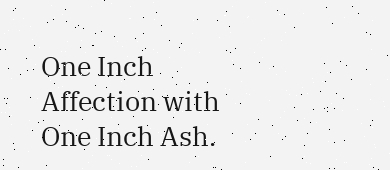One Inch Affection with One Inch Ash.